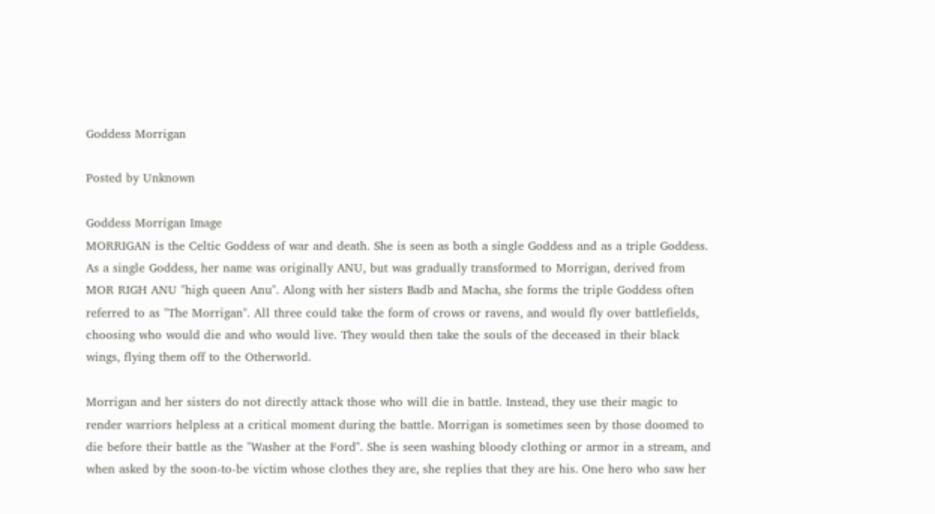Goddess Morrigan

Posted by Unknown

Goddess Morrigan Image
MORRIGAN is the Celtic Goddess of war and death. She is seen as both a single Goddess and as a triple Goddess. As a single Goddess, her name was originally ANU, but was gradually transformed to Morrigan, derived from MOR RIGH ANU "high queen Anu". Along with her sisters Badb and Macha, she forms the triple Goddess often referred to as "The Morrigan". All three could take the form of crows or ravens, and would fly over battlefields, choosing who would die and who would live. They would then take the souls of the deceased in their black wings, flying them off to the Otherworld.

Morrigan and her sisters do not directly attack those who will die in battle. Instead, they use their magic to render warriors helpless at a critical moment during the battle. Morrigan is sometimes seen by those doomed to die before their battle as the "Washer at the Ford". She is seen washing bloody clothing or armor in a stream, and when asked by the soon-to-be victim whose clothes they are, she replies that they are his. One hero who saw her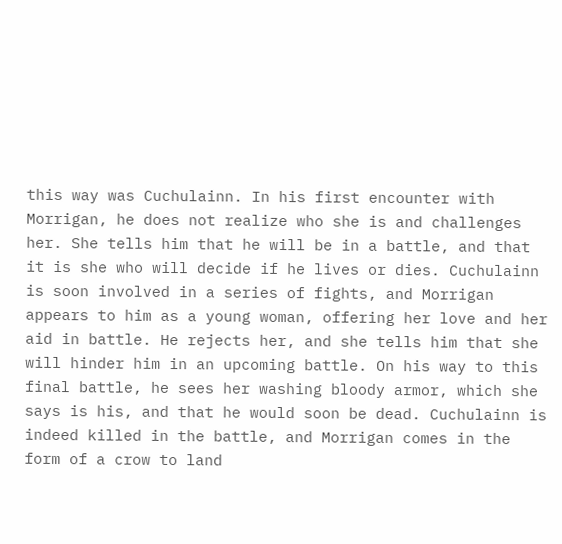this way was Cuchulainn. In his first encounter with Morrigan, he does not realize who she is and challenges her. She tells him that he will be in a battle, and that it is she who will decide if he lives or dies. Cuchulainn is soon involved in a series of fights, and Morrigan appears to him as a young woman, offering her love and her aid in battle. He rejects her, and she tells him that she will hinder him in an upcoming battle. On his way to this final battle, he sees her washing bloody armor, which she says is his, and that he would soon be dead. Cuchulainn is indeed killed in the battle, and Morrigan comes in the form of a crow to land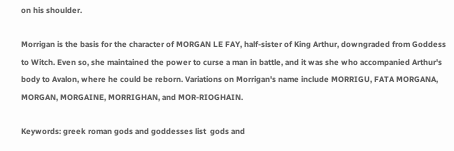on his shoulder.

Morrigan is the basis for the character of MORGAN LE FAY, half-sister of King Arthur, downgraded from Goddess to Witch. Even so, she maintained the power to curse a man in battle, and it was she who accompanied Arthur's body to Avalon, where he could be reborn. Variations on Morrigan's name include MORRIGU, FATA MORGANA, MORGAN, MORGAINE, MORRIGHAN, and MOR-RIOGHAIN.

Keywords: greek roman gods and goddesses list  gods and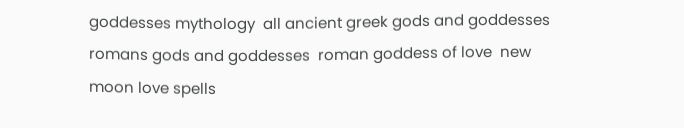goddesses mythology  all ancient greek gods and goddesses  romans gods and goddesses  roman goddess of love  new moon love spells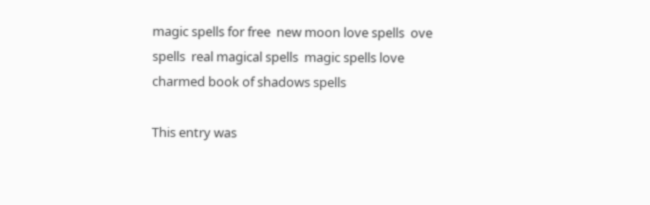magic spells for free  new moon love spells  ove spells  real magical spells  magic spells love  charmed book of shadows spells

This entry was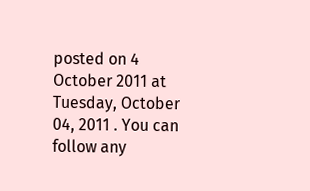posted on 4 October 2011 at Tuesday, October 04, 2011 . You can follow any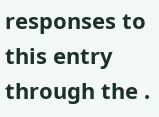responses to this entry through the .